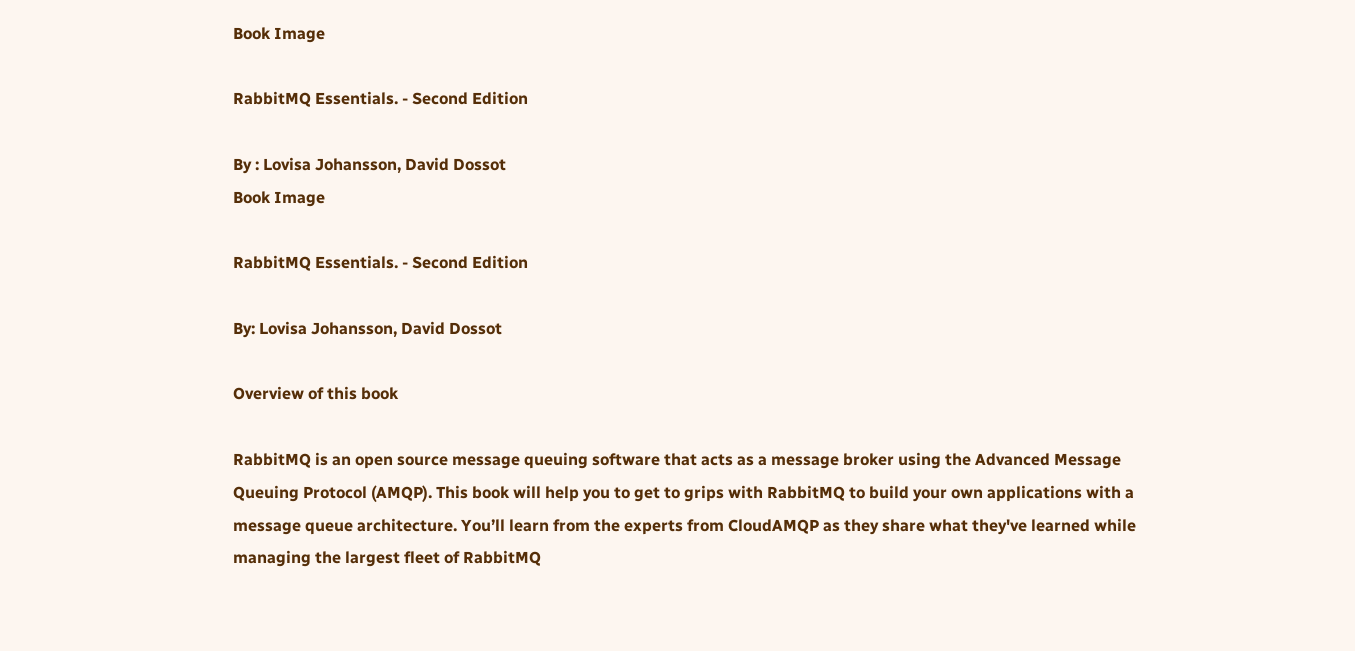Book Image

RabbitMQ Essentials. - Second Edition

By : Lovisa Johansson, David Dossot
Book Image

RabbitMQ Essentials. - Second Edition

By: Lovisa Johansson, David Dossot

Overview of this book

RabbitMQ is an open source message queuing software that acts as a message broker using the Advanced Message Queuing Protocol (AMQP). This book will help you to get to grips with RabbitMQ to build your own applications with a message queue architecture. You’ll learn from the experts from CloudAMQP as they share what they've learned while managing the largest fleet of RabbitMQ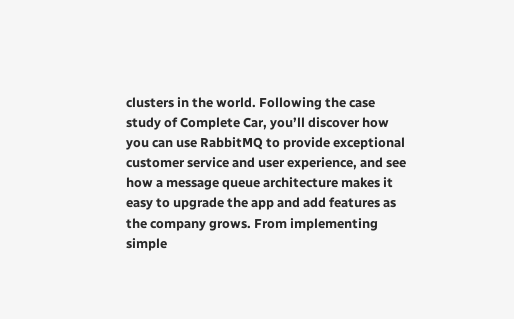clusters in the world. Following the case study of Complete Car, you’ll discover how you can use RabbitMQ to provide exceptional customer service and user experience, and see how a message queue architecture makes it easy to upgrade the app and add features as the company grows. From implementing simple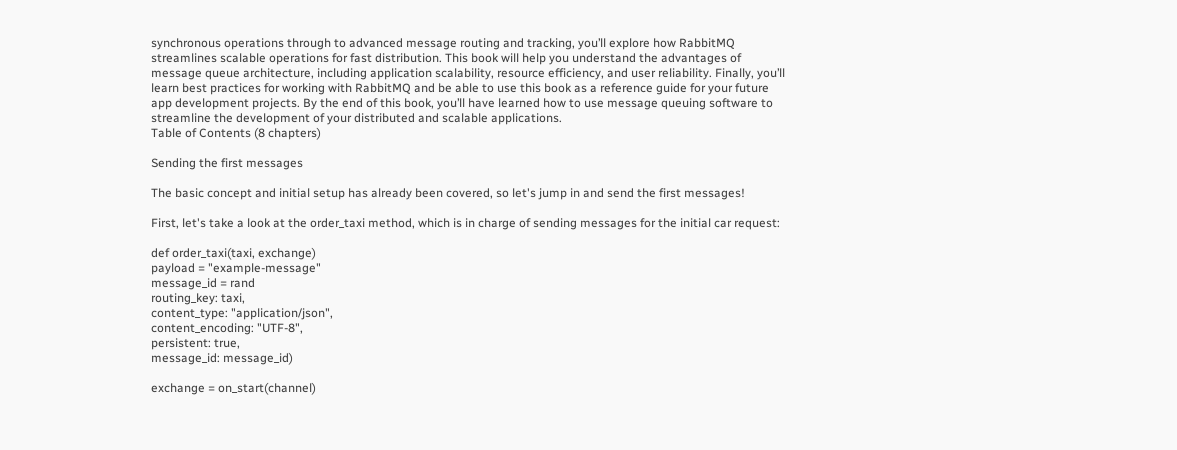synchronous operations through to advanced message routing and tracking, you’ll explore how RabbitMQ streamlines scalable operations for fast distribution. This book will help you understand the advantages of message queue architecture, including application scalability, resource efficiency, and user reliability. Finally, you’ll learn best practices for working with RabbitMQ and be able to use this book as a reference guide for your future app development projects. By the end of this book, you’ll have learned how to use message queuing software to streamline the development of your distributed and scalable applications.
Table of Contents (8 chapters)

Sending the first messages

The basic concept and initial setup has already been covered, so let's jump in and send the first messages!

First, let's take a look at the order_taxi method, which is in charge of sending messages for the initial car request:

def order_taxi(taxi, exchange)
payload = "example-message"
message_id = rand
routing_key: taxi,
content_type: "application/json",
content_encoding: "UTF-8",
persistent: true,
message_id: message_id)

exchange = on_start(channel)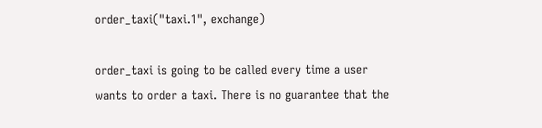order_taxi("taxi.1", exchange)

order_taxi is going to be called every time a user wants to order a taxi. There is no guarantee that the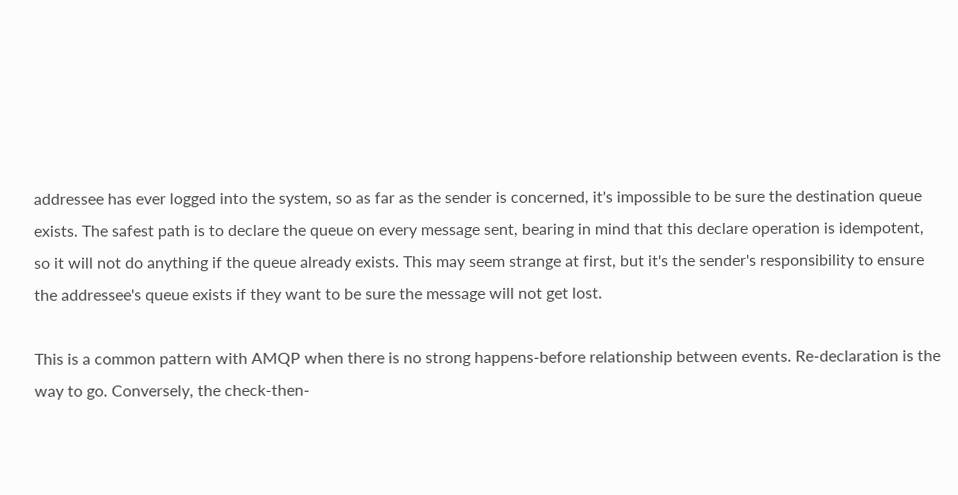addressee has ever logged into the system, so as far as the sender is concerned, it's impossible to be sure the destination queue exists. The safest path is to declare the queue on every message sent, bearing in mind that this declare operation is idempotent, so it will not do anything if the queue already exists. This may seem strange at first, but it's the sender's responsibility to ensure the addressee's queue exists if they want to be sure the message will not get lost.

This is a common pattern with AMQP when there is no strong happens-before relationship between events. Re-declaration is the way to go. Conversely, the check-then-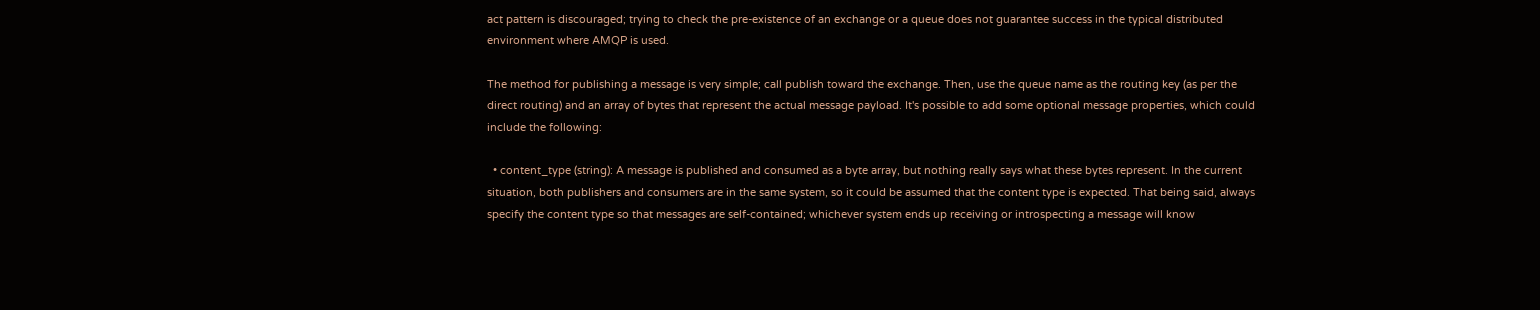act pattern is discouraged; trying to check the pre-existence of an exchange or a queue does not guarantee success in the typical distributed environment where AMQP is used.

The method for publishing a message is very simple; call publish toward the exchange. Then, use the queue name as the routing key (as per the direct routing) and an array of bytes that represent the actual message payload. It's possible to add some optional message properties, which could include the following:

  • content_type (string): A message is published and consumed as a byte array, but nothing really says what these bytes represent. In the current situation, both publishers and consumers are in the same system, so it could be assumed that the content type is expected. That being said, always specify the content type so that messages are self-contained; whichever system ends up receiving or introspecting a message will know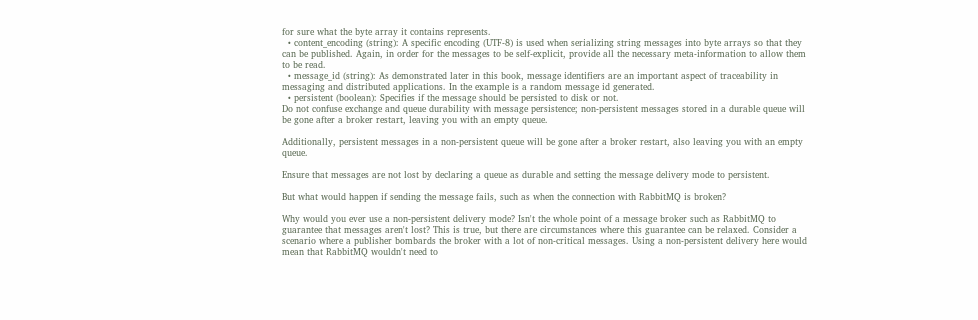for sure what the byte array it contains represents.
  • content_encoding (string): A specific encoding (UTF-8) is used when serializing string messages into byte arrays so that they can be published. Again, in order for the messages to be self-explicit, provide all the necessary meta-information to allow them to be read.
  • message_id (string): As demonstrated later in this book, message identifiers are an important aspect of traceability in messaging and distributed applications. In the example is a random message id generated.
  • persistent (boolean): Specifies if the message should be persisted to disk or not.
Do not confuse exchange and queue durability with message persistence; non-persistent messages stored in a durable queue will be gone after a broker restart, leaving you with an empty queue.

Additionally, persistent messages in a non-persistent queue will be gone after a broker restart, also leaving you with an empty queue.

Ensure that messages are not lost by declaring a queue as durable and setting the message delivery mode to persistent.

But what would happen if sending the message fails, such as when the connection with RabbitMQ is broken?

Why would you ever use a non-persistent delivery mode? Isn't the whole point of a message broker such as RabbitMQ to guarantee that messages aren't lost? This is true, but there are circumstances where this guarantee can be relaxed. Consider a scenario where a publisher bombards the broker with a lot of non-critical messages. Using a non-persistent delivery here would mean that RabbitMQ wouldn't need to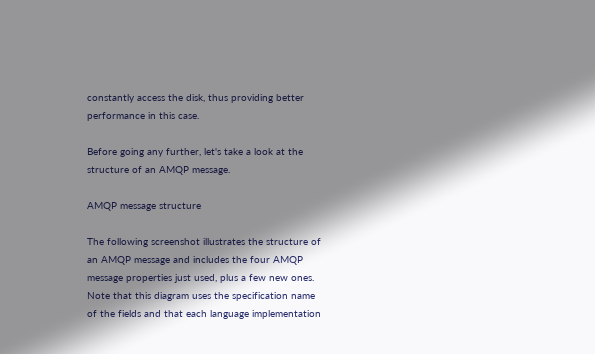constantly access the disk, thus providing better performance in this case.

Before going any further, let's take a look at the structure of an AMQP message.

AMQP message structure

The following screenshot illustrates the structure of an AMQP message and includes the four AMQP message properties just used, plus a few new ones. Note that this diagram uses the specification name of the fields and that each language implementation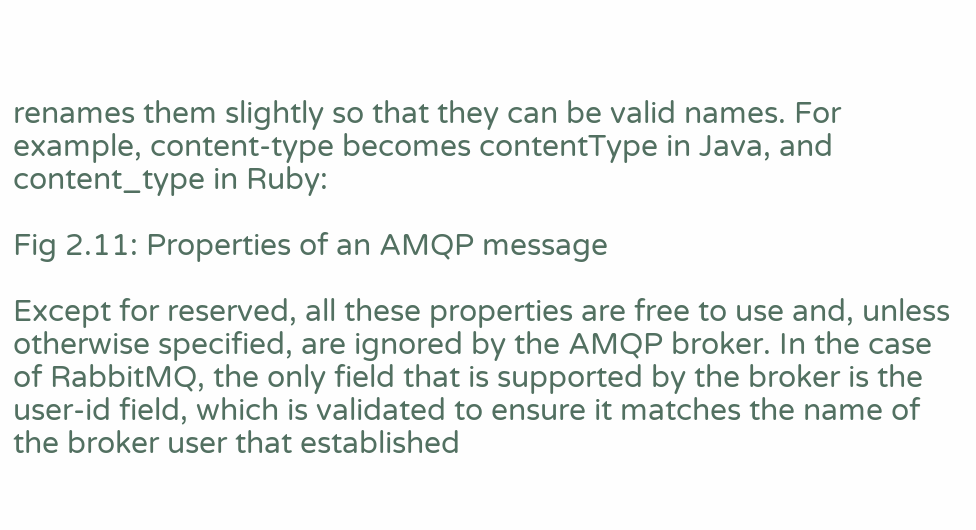renames them slightly so that they can be valid names. For example, content-type becomes contentType in Java, and content_type in Ruby:

Fig 2.11: Properties of an AMQP message

Except for reserved, all these properties are free to use and, unless otherwise specified, are ignored by the AMQP broker. In the case of RabbitMQ, the only field that is supported by the broker is the user-id field, which is validated to ensure it matches the name of the broker user that established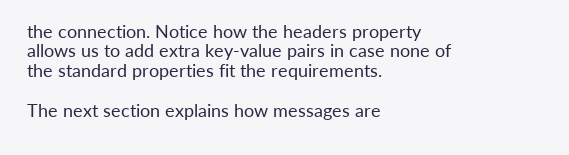the connection. Notice how the headers property allows us to add extra key-value pairs in case none of the standard properties fit the requirements.

The next section explains how messages are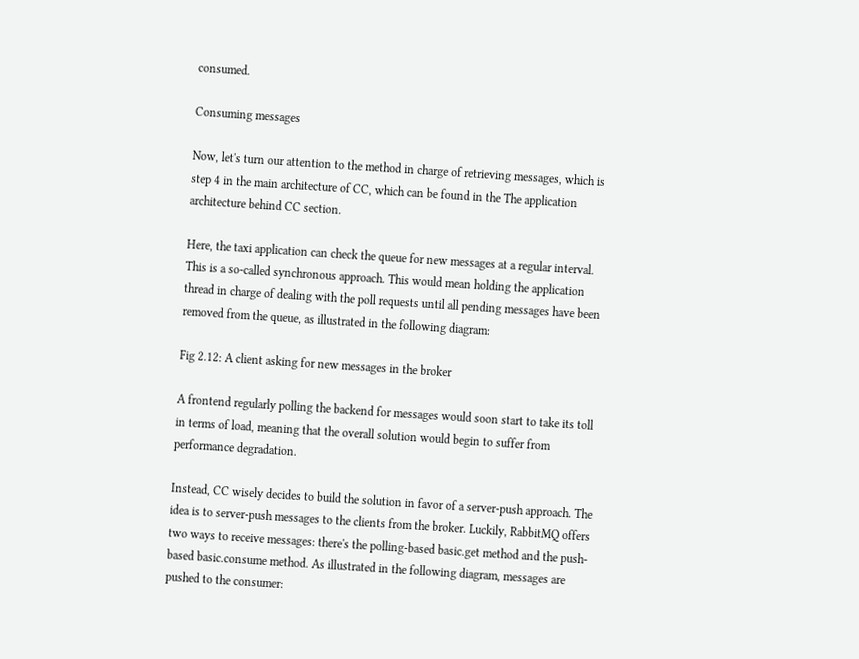consumed.

Consuming messages

Now, let's turn our attention to the method in charge of retrieving messages, which is step 4 in the main architecture of CC, which can be found in the The application architecture behind CC section.

Here, the taxi application can check the queue for new messages at a regular interval. This is a so-called synchronous approach. This would mean holding the application thread in charge of dealing with the poll requests until all pending messages have been removed from the queue, as illustrated in the following diagram:

Fig 2.12: A client asking for new messages in the broker

A frontend regularly polling the backend for messages would soon start to take its toll in terms of load, meaning that the overall solution would begin to suffer from performance degradation.

Instead, CC wisely decides to build the solution in favor of a server-push approach. The idea is to server-push messages to the clients from the broker. Luckily, RabbitMQ offers two ways to receive messages: there's the polling-based basic.get method and the push-based basic.consume method. As illustrated in the following diagram, messages are pushed to the consumer: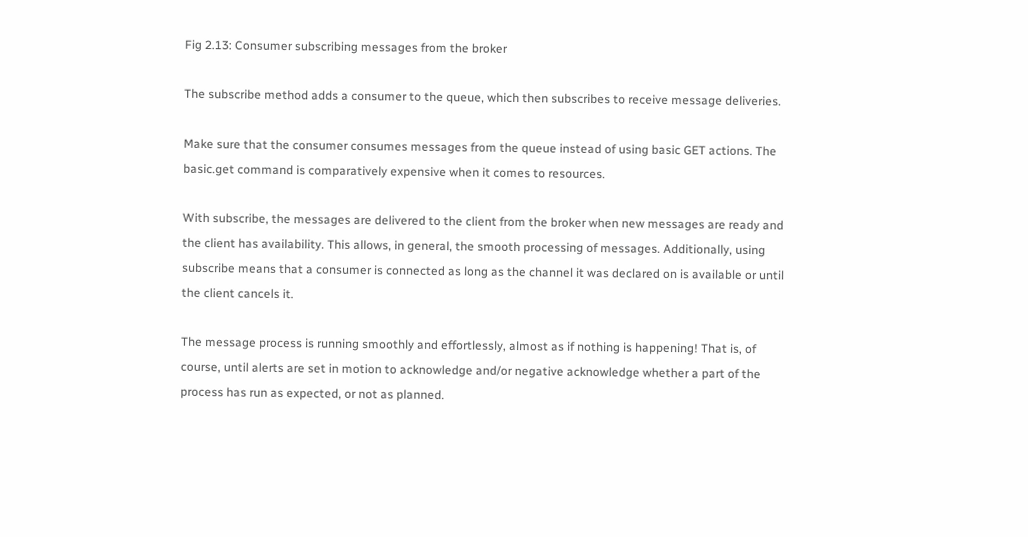Fig 2.13: Consumer subscribing messages from the broker

The subscribe method adds a consumer to the queue, which then subscribes to receive message deliveries.

Make sure that the consumer consumes messages from the queue instead of using basic GET actions. The basic.get command is comparatively expensive when it comes to resources.

With subscribe, the messages are delivered to the client from the broker when new messages are ready and the client has availability. This allows, in general, the smooth processing of messages. Additionally, using subscribe means that a consumer is connected as long as the channel it was declared on is available or until the client cancels it.

The message process is running smoothly and effortlessly, almost as if nothing is happening! That is, of course, until alerts are set in motion to acknowledge and/or negative acknowledge whether a part of the process has run as expected, or not as planned.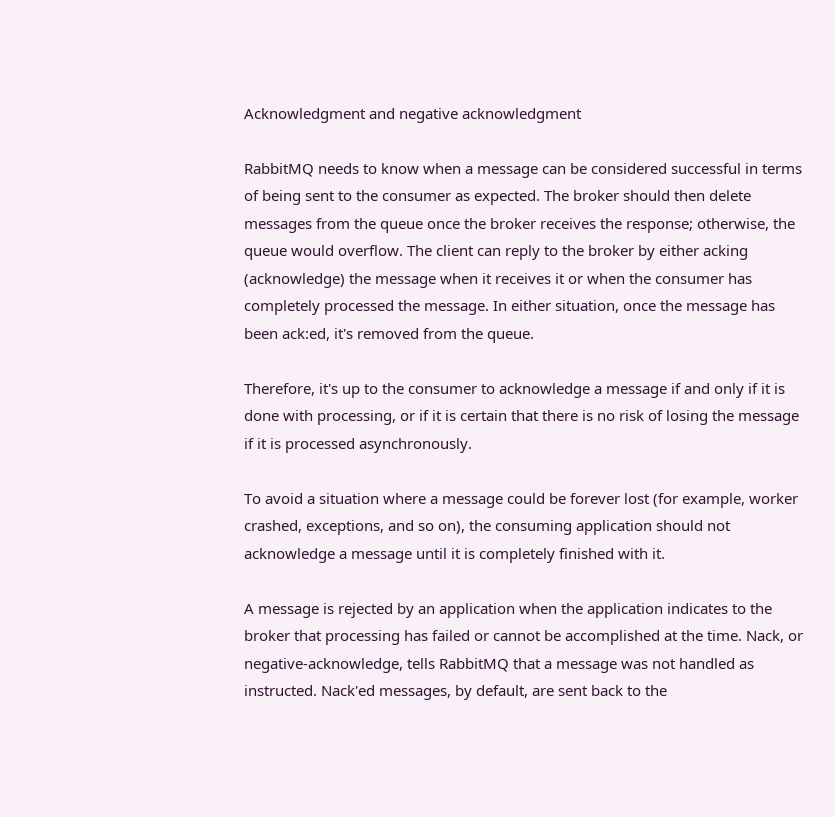Acknowledgment and negative acknowledgment

RabbitMQ needs to know when a message can be considered successful in terms of being sent to the consumer as expected. The broker should then delete messages from the queue once the broker receives the response; otherwise, the queue would overflow. The client can reply to the broker by either acking (acknowledge) the message when it receives it or when the consumer has completely processed the message. In either situation, once the message has been ack:ed, it's removed from the queue.

Therefore, it's up to the consumer to acknowledge a message if and only if it is done with processing, or if it is certain that there is no risk of losing the message if it is processed asynchronously.

To avoid a situation where a message could be forever lost (for example, worker crashed, exceptions, and so on), the consuming application should not acknowledge a message until it is completely finished with it.

A message is rejected by an application when the application indicates to the broker that processing has failed or cannot be accomplished at the time. Nack, or negative-acknowledge, tells RabbitMQ that a message was not handled as instructed. Nack'ed messages, by default, are sent back to the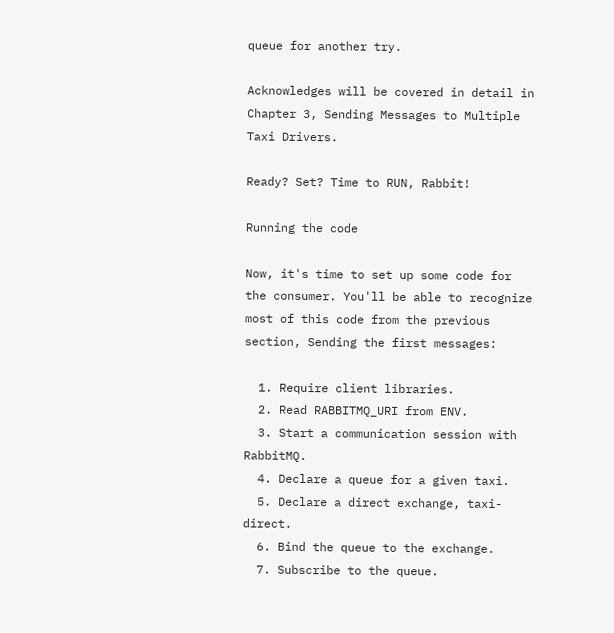queue for another try.

Acknowledges will be covered in detail in Chapter 3, Sending Messages to Multiple Taxi Drivers.

Ready? Set? Time to RUN, Rabbit!

Running the code

Now, it's time to set up some code for the consumer. You'll be able to recognize most of this code from the previous section, Sending the first messages:

  1. Require client libraries.
  2. Read RABBITMQ_URI from ENV.
  3. Start a communication session with RabbitMQ.
  4. Declare a queue for a given taxi.
  5. Declare a direct exchange, taxi-direct.
  6. Bind the queue to the exchange.
  7. Subscribe to the queue.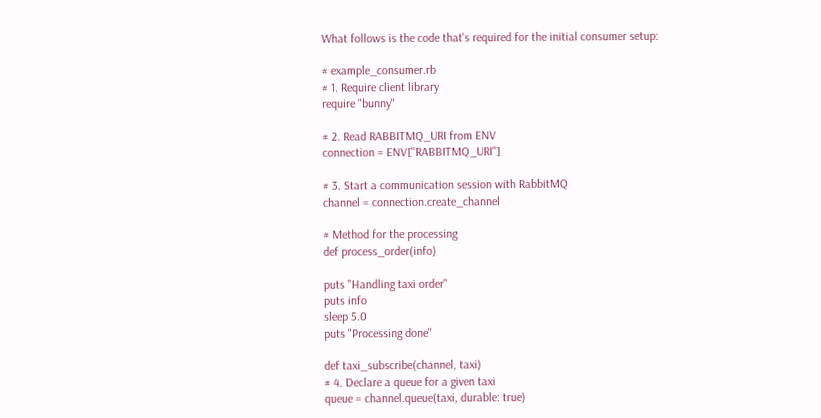What follows is the code that's required for the initial consumer setup:

# example_consumer.rb
# 1. Require client library
require "bunny"

# 2. Read RABBITMQ_URI from ENV
connection = ENV["RABBITMQ_URI"]

# 3. Start a communication session with RabbitMQ
channel = connection.create_channel

# Method for the processing
def process_order(info)

puts "Handling taxi order"
puts info
sleep 5.0
puts "Processing done"

def taxi_subscribe(channel, taxi)
# 4. Declare a queue for a given taxi
queue = channel.queue(taxi, durable: true)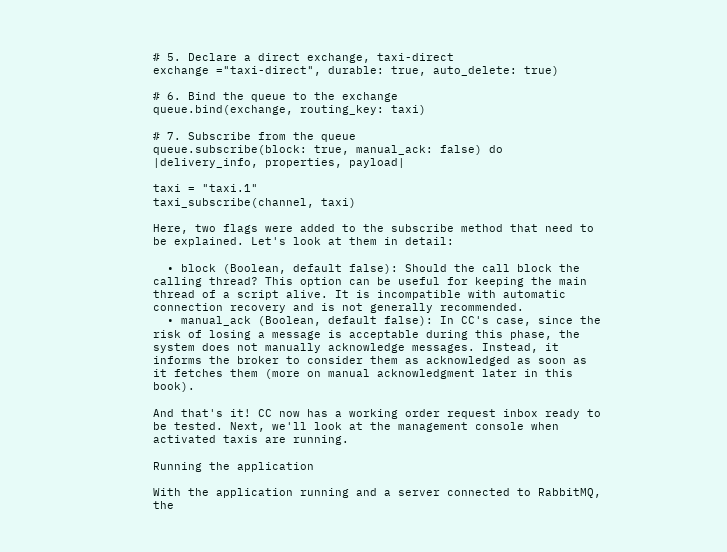# 5. Declare a direct exchange, taxi-direct
exchange ="taxi-direct", durable: true, auto_delete: true)

# 6. Bind the queue to the exchange
queue.bind(exchange, routing_key: taxi)

# 7. Subscribe from the queue
queue.subscribe(block: true, manual_ack: false) do |delivery_info, properties, payload|

taxi = "taxi.1"
taxi_subscribe(channel, taxi)

Here, two flags were added to the subscribe method that need to be explained. Let's look at them in detail:

  • block (Boolean, default false): Should the call block the calling thread? This option can be useful for keeping the main thread of a script alive. It is incompatible with automatic connection recovery and is not generally recommended.
  • manual_ack (Boolean, default false): In CC's case, since the risk of losing a message is acceptable during this phase, the system does not manually acknowledge messages. Instead, it informs the broker to consider them as acknowledged as soon as it fetches them (more on manual acknowledgment later in this book).

And that's it! CC now has a working order request inbox ready to be tested. Next, we'll look at the management console when activated taxis are running.

Running the application

With the application running and a server connected to RabbitMQ, the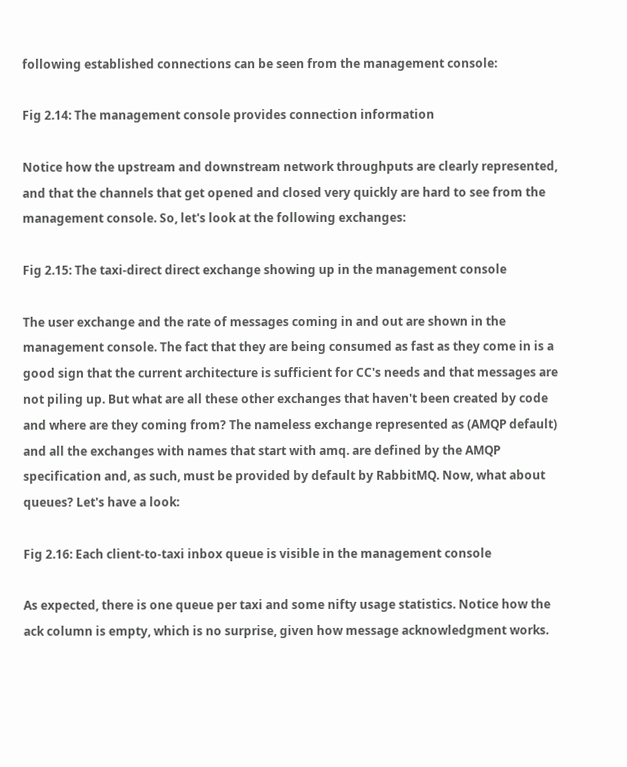following established connections can be seen from the management console:

Fig 2.14: The management console provides connection information

Notice how the upstream and downstream network throughputs are clearly represented, and that the channels that get opened and closed very quickly are hard to see from the management console. So, let's look at the following exchanges:

Fig 2.15: The taxi-direct direct exchange showing up in the management console

The user exchange and the rate of messages coming in and out are shown in the management console. The fact that they are being consumed as fast as they come in is a good sign that the current architecture is sufficient for CC's needs and that messages are not piling up. But what are all these other exchanges that haven't been created by code and where are they coming from? The nameless exchange represented as (AMQP default) and all the exchanges with names that start with amq. are defined by the AMQP specification and, as such, must be provided by default by RabbitMQ. Now, what about queues? Let's have a look:

Fig 2.16: Each client-to-taxi inbox queue is visible in the management console

As expected, there is one queue per taxi and some nifty usage statistics. Notice how the ack column is empty, which is no surprise, given how message acknowledgment works.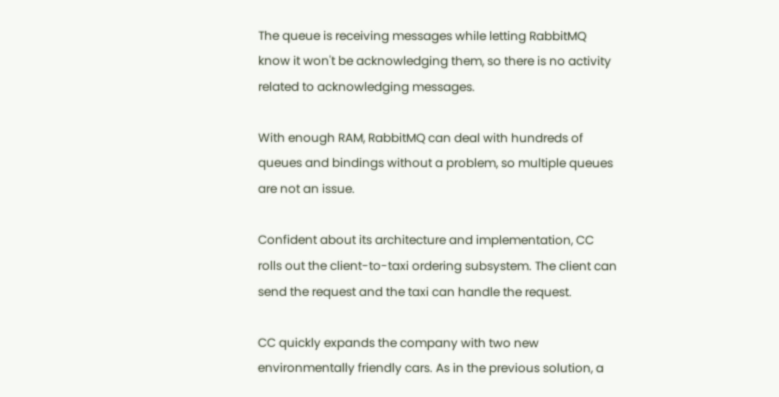The queue is receiving messages while letting RabbitMQ know it won't be acknowledging them, so there is no activity related to acknowledging messages.

With enough RAM, RabbitMQ can deal with hundreds of queues and bindings without a problem, so multiple queues are not an issue.

Confident about its architecture and implementation, CC rolls out the client-to-taxi ordering subsystem. The client can send the request and the taxi can handle the request.

CC quickly expands the company with two new environmentally friendly cars. As in the previous solution, a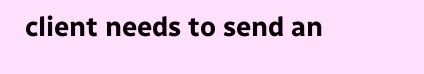client needs to send an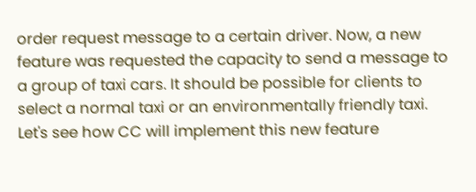order request message to a certain driver. Now, a new feature was requested the capacity to send a message to a group of taxi cars. It should be possible for clients to select a normal taxi or an environmentally friendly taxi. Let's see how CC will implement this new feature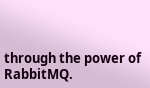through the power of RabbitMQ.